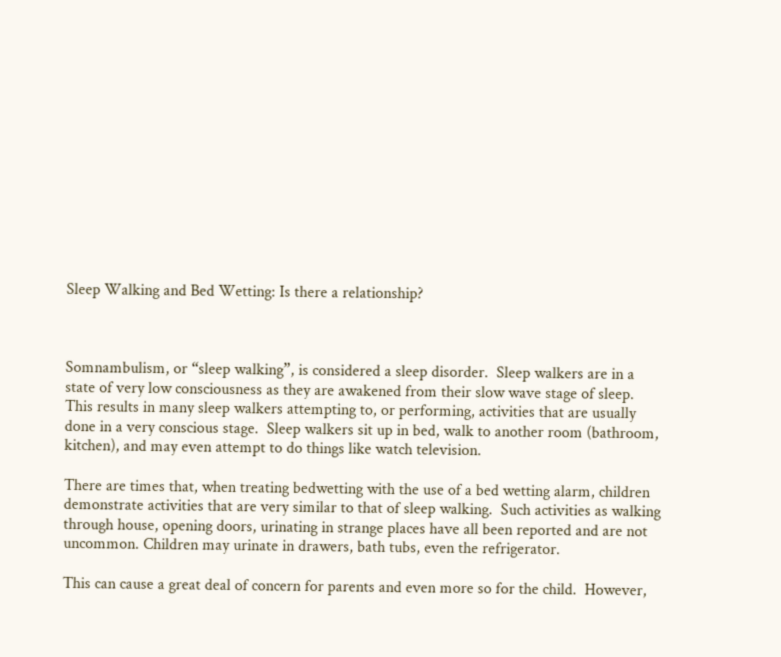Sleep Walking and Bed Wetting: Is there a relationship?



Somnambulism, or “sleep walking”, is considered a sleep disorder.  Sleep walkers are in a state of very low consciousness as they are awakened from their slow wave stage of sleep.  This results in many sleep walkers attempting to, or performing, activities that are usually done in a very conscious stage.  Sleep walkers sit up in bed, walk to another room (bathroom, kitchen), and may even attempt to do things like watch television.

There are times that, when treating bedwetting with the use of a bed wetting alarm, children demonstrate activities that are very similar to that of sleep walking.  Such activities as walking through house, opening doors, urinating in strange places have all been reported and are not uncommon. Children may urinate in drawers, bath tubs, even the refrigerator.

This can cause a great deal of concern for parents and even more so for the child.  However,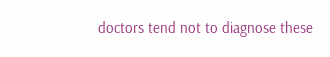doctors tend not to diagnose these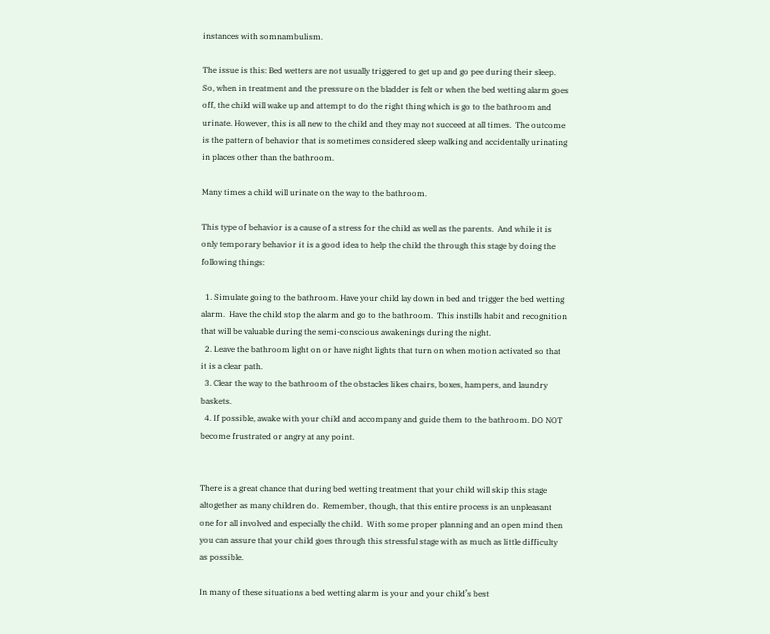instances with somnambulism.

The issue is this: Bed wetters are not usually triggered to get up and go pee during their sleep.  So, when in treatment and the pressure on the bladder is felt or when the bed wetting alarm goes off, the child will wake up and attempt to do the right thing which is go to the bathroom and urinate. However, this is all new to the child and they may not succeed at all times.  The outcome is the pattern of behavior that is sometimes considered sleep walking and accidentally urinating in places other than the bathroom.

Many times a child will urinate on the way to the bathroom.

This type of behavior is a cause of a stress for the child as well as the parents.  And while it is only temporary behavior it is a good idea to help the child the through this stage by doing the following things:

  1. Simulate going to the bathroom. Have your child lay down in bed and trigger the bed wetting alarm.  Have the child stop the alarm and go to the bathroom.  This instills habit and recognition that will be valuable during the semi-conscious awakenings during the night.
  2. Leave the bathroom light on or have night lights that turn on when motion activated so that it is a clear path.
  3. Clear the way to the bathroom of the obstacles likes chairs, boxes, hampers, and laundry baskets.
  4. If possible, awake with your child and accompany and guide them to the bathroom. DO NOT become frustrated or angry at any point.


There is a great chance that during bed wetting treatment that your child will skip this stage altogether as many children do.  Remember, though, that this entire process is an unpleasant one for all involved and especially the child.  With some proper planning and an open mind then you can assure that your child goes through this stressful stage with as much as little difficulty as possible.

In many of these situations a bed wetting alarm is your and your child’s best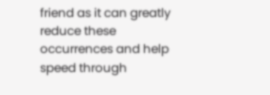friend as it can greatly reduce these occurrences and help speed through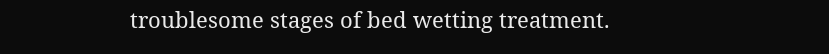troublesome stages of bed wetting treatment.